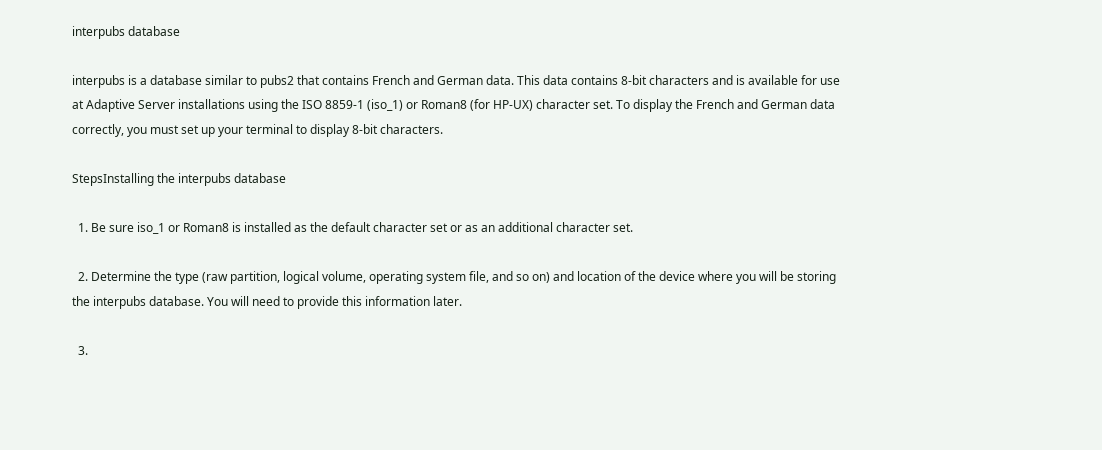interpubs database

interpubs is a database similar to pubs2 that contains French and German data. This data contains 8-bit characters and is available for use at Adaptive Server installations using the ISO 8859-1 (iso_1) or Roman8 (for HP-UX) character set. To display the French and German data correctly, you must set up your terminal to display 8-bit characters.

StepsInstalling the interpubs database

  1. Be sure iso_1 or Roman8 is installed as the default character set or as an additional character set.

  2. Determine the type (raw partition, logical volume, operating system file, and so on) and location of the device where you will be storing the interpubs database. You will need to provide this information later.

  3.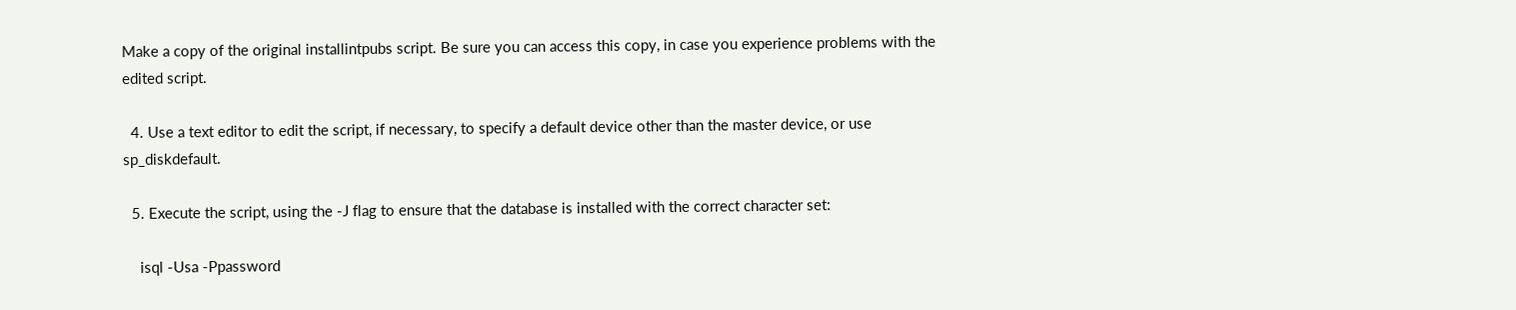Make a copy of the original installintpubs script. Be sure you can access this copy, in case you experience problems with the edited script.

  4. Use a text editor to edit the script, if necessary, to specify a default device other than the master device, or use sp_diskdefault.

  5. Execute the script, using the -J flag to ensure that the database is installed with the correct character set:

    isql -Usa -Ppassword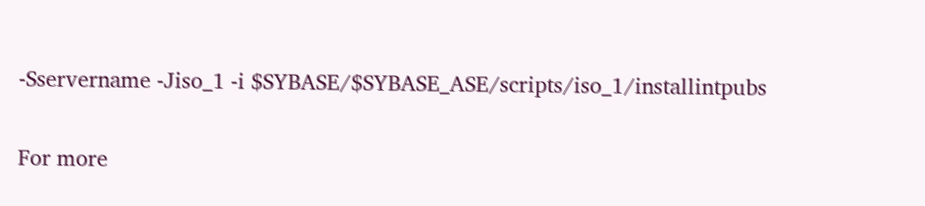-Sservername -Jiso_1 -i $SYBASE/$SYBASE_ASE/scripts/iso_1/installintpubs

For more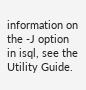information on the -J option in isql, see the Utility Guide.